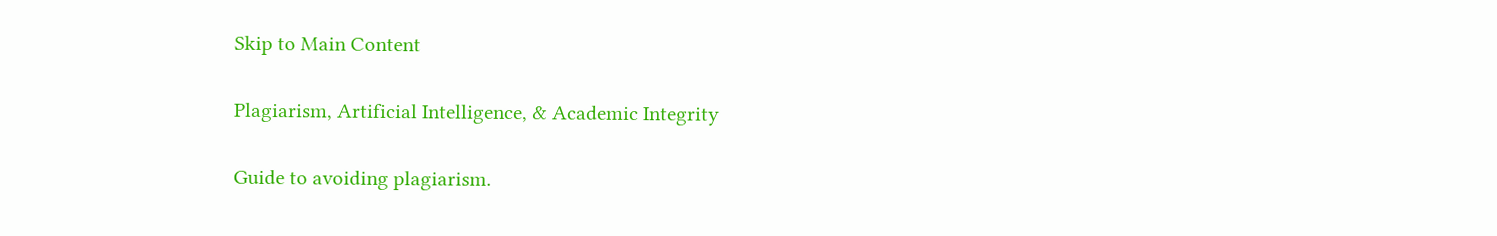Skip to Main Content

Plagiarism, Artificial Intelligence, & Academic Integrity

Guide to avoiding plagiarism.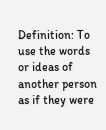Definition: To use the words or ideas of another person as if they were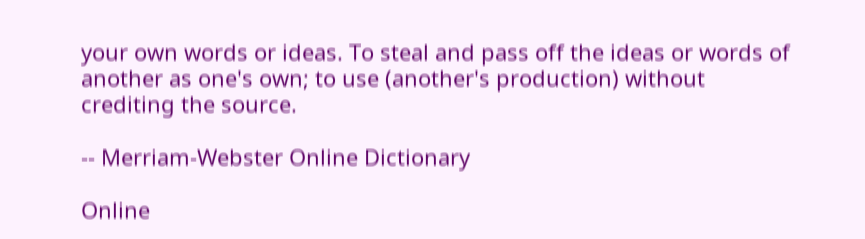your own words or ideas. To steal and pass off the ideas or words of another as one's own; to use (another's production) without crediting the source.

-- Merriam-Webster Online Dictionary

Online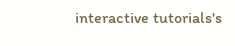interactive tutorials's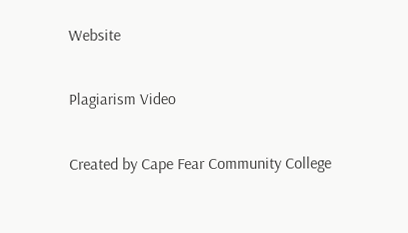Website

Plagiarism Video

Created by Cape Fear Community College